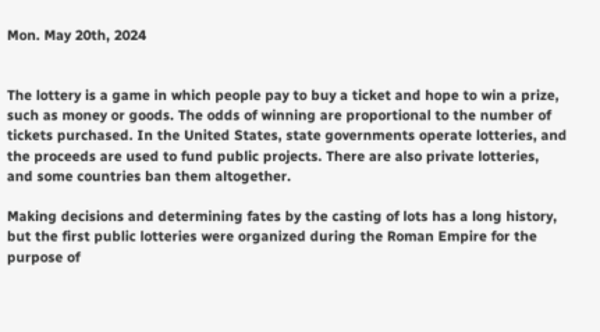Mon. May 20th, 2024


The lottery is a game in which people pay to buy a ticket and hope to win a prize, such as money or goods. The odds of winning are proportional to the number of tickets purchased. In the United States, state governments operate lotteries, and the proceeds are used to fund public projects. There are also private lotteries, and some countries ban them altogether.

Making decisions and determining fates by the casting of lots has a long history, but the first public lotteries were organized during the Roman Empire for the purpose of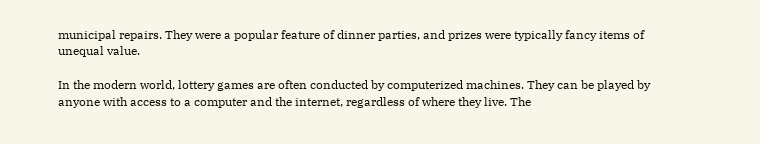municipal repairs. They were a popular feature of dinner parties, and prizes were typically fancy items of unequal value.

In the modern world, lottery games are often conducted by computerized machines. They can be played by anyone with access to a computer and the internet, regardless of where they live. The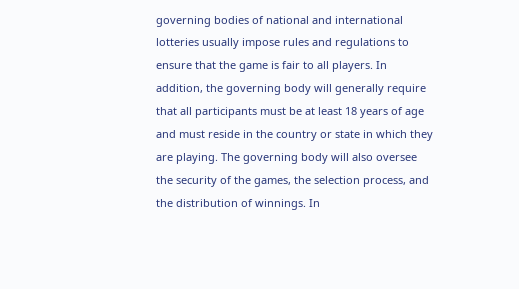governing bodies of national and international lotteries usually impose rules and regulations to ensure that the game is fair to all players. In addition, the governing body will generally require that all participants must be at least 18 years of age and must reside in the country or state in which they are playing. The governing body will also oversee the security of the games, the selection process, and the distribution of winnings. In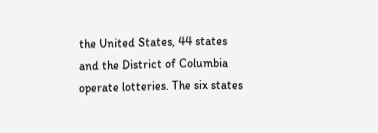the United States, 44 states and the District of Columbia operate lotteries. The six states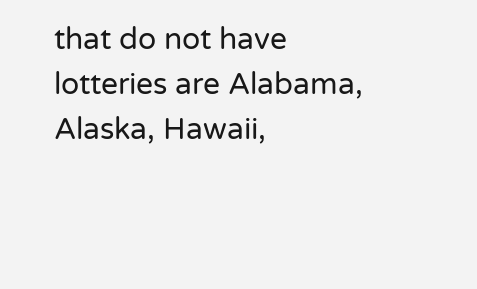that do not have lotteries are Alabama, Alaska, Hawaii,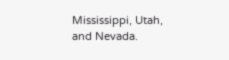Mississippi, Utah, and Nevada.